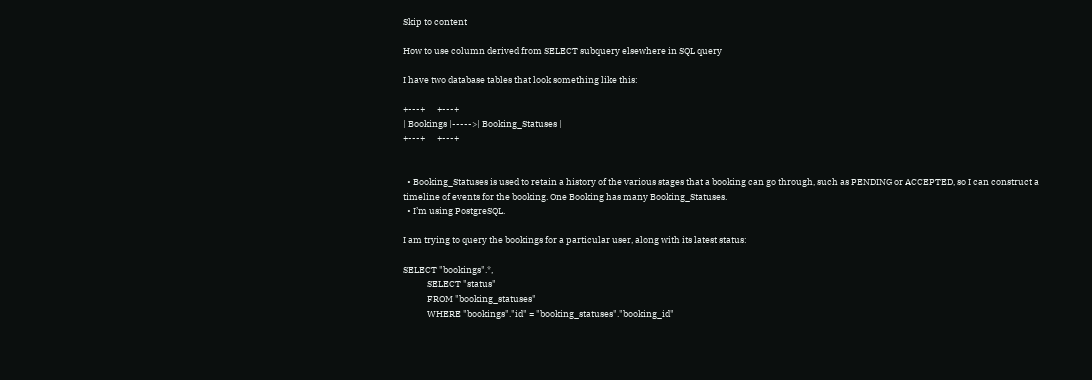Skip to content

How to use column derived from SELECT subquery elsewhere in SQL query

I have two database tables that look something like this:

+---+      +---+
| Bookings |----->| Booking_Statuses |
+---+      +---+


  • Booking_Statuses is used to retain a history of the various stages that a booking can go through, such as PENDING or ACCEPTED, so I can construct a timeline of events for the booking. One Booking has many Booking_Statuses.
  • I’m using PostgreSQL.

I am trying to query the bookings for a particular user, along with its latest status:

SELECT "bookings".*,
            SELECT "status"
            FROM "booking_statuses"
            WHERE "bookings"."id" = "booking_statuses"."booking_id"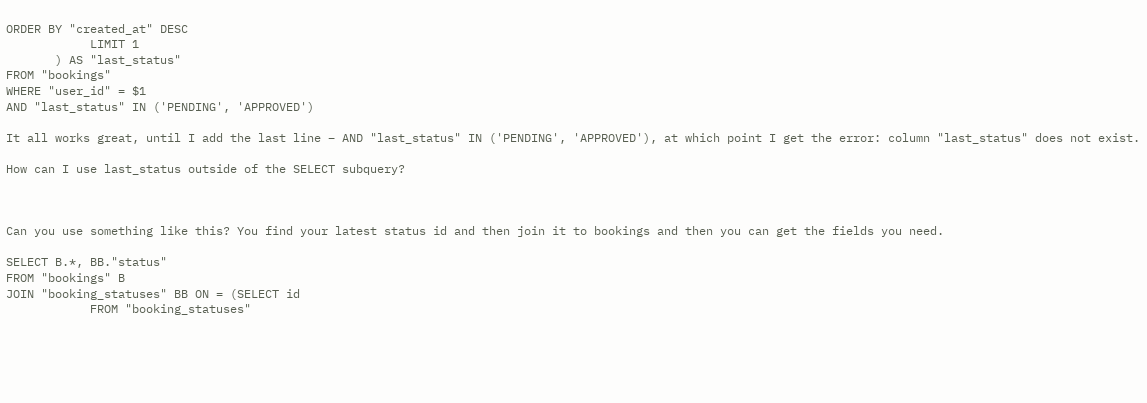ORDER BY "created_at" DESC
            LIMIT 1
       ) AS "last_status"
FROM "bookings"
WHERE "user_id" = $1
AND "last_status" IN ('PENDING', 'APPROVED')

It all works great, until I add the last line – AND "last_status" IN ('PENDING', 'APPROVED'), at which point I get the error: column "last_status" does not exist.

How can I use last_status outside of the SELECT subquery?



Can you use something like this? You find your latest status id and then join it to bookings and then you can get the fields you need.

SELECT B.*, BB."status"
FROM "bookings" B
JOIN "booking_statuses" BB ON = (SELECT id
            FROM "booking_statuses"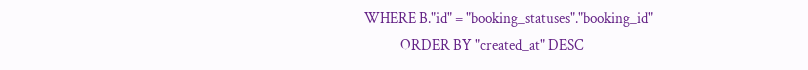WHERE B."id" = "booking_statuses"."booking_id"
            ORDER BY "created_at" DESC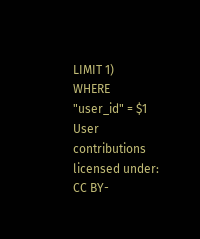LIMIT 1)
WHERE "user_id" = $1
User contributions licensed under: CC BY-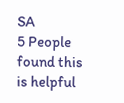SA
5 People found this is helpful